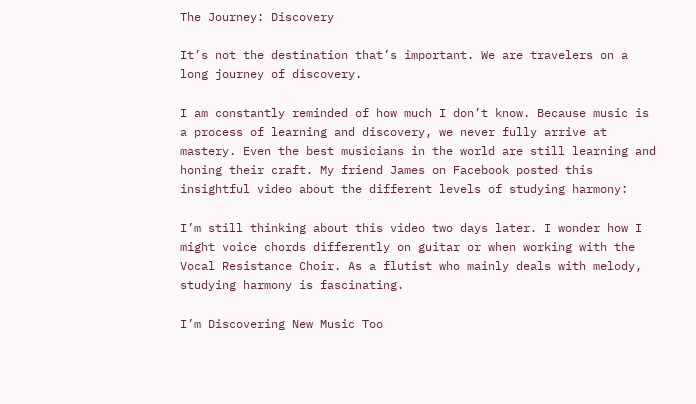The Journey: Discovery

It’s not the destination that’s important. We are travelers on a long journey of discovery.

I am constantly reminded of how much I don’t know. Because music is a process of learning and discovery, we never fully arrive at mastery. Even the best musicians in the world are still learning and honing their craft. My friend James on Facebook posted this insightful video about the different levels of studying harmony:

I’m still thinking about this video two days later. I wonder how I might voice chords differently on guitar or when working with the Vocal Resistance Choir. As a flutist who mainly deals with melody, studying harmony is fascinating.

I’m Discovering New Music Too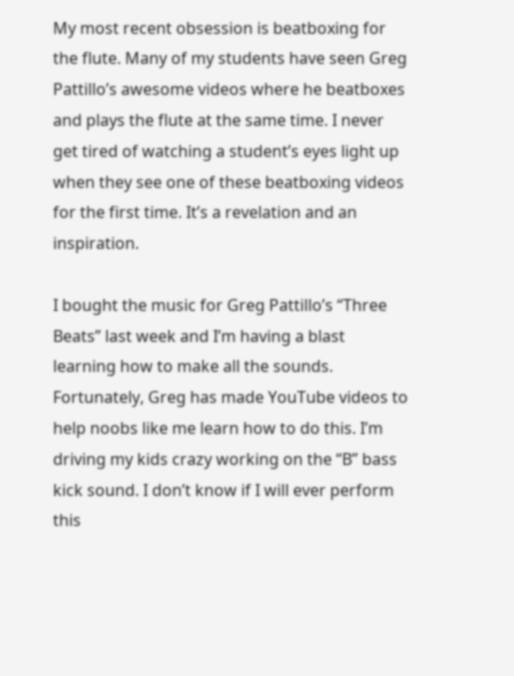My most recent obsession is beatboxing for the flute. Many of my students have seen Greg Pattillo’s awesome videos where he beatboxes and plays the flute at the same time. I never get tired of watching a student’s eyes light up when they see one of these beatboxing videos for the first time. It’s a revelation and an inspiration.

I bought the music for Greg Pattillo’s “Three Beats” last week and I’m having a blast learning how to make all the sounds. Fortunately, Greg has made YouTube videos to help noobs like me learn how to do this. I’m driving my kids crazy working on the “B” bass kick sound. I don’t know if I will ever perform this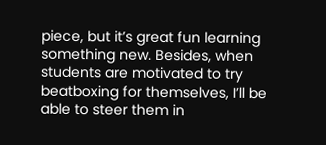piece, but it’s great fun learning something new. Besides, when students are motivated to try beatboxing for themselves, I’ll be able to steer them in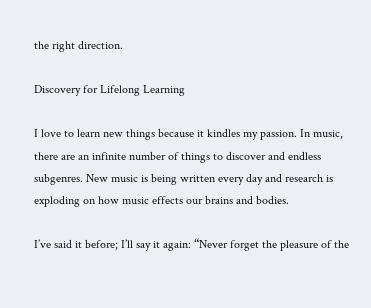the right direction.

Discovery for Lifelong Learning

I love to learn new things because it kindles my passion. In music, there are an infinite number of things to discover and endless subgenres. New music is being written every day and research is exploding on how music effects our brains and bodies.

I’ve said it before; I’ll say it again: “Never forget the pleasure of the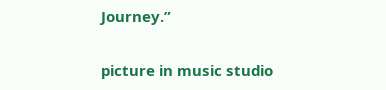Journey.”

picture in music studio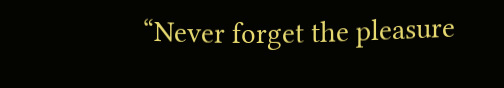“Never forget the pleasure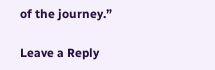of the journey.”

Leave a Reply